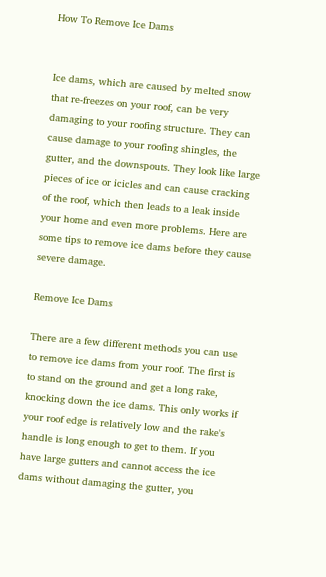How To Remove Ice Dams


Ice dams, which are caused by melted snow that re-freezes on your roof, can be very damaging to your roofing structure. They can cause damage to your roofing shingles, the gutter, and the downspouts. They look like large pieces of ice or icicles and can cause cracking of the roof, which then leads to a leak inside your home and even more problems. Here are some tips to remove ice dams before they cause severe damage.

Remove Ice Dams

There are a few different methods you can use to remove ice dams from your roof. The first is to stand on the ground and get a long rake, knocking down the ice dams. This only works if your roof edge is relatively low and the rake's handle is long enough to get to them. If you have large gutters and cannot access the ice dams without damaging the gutter, you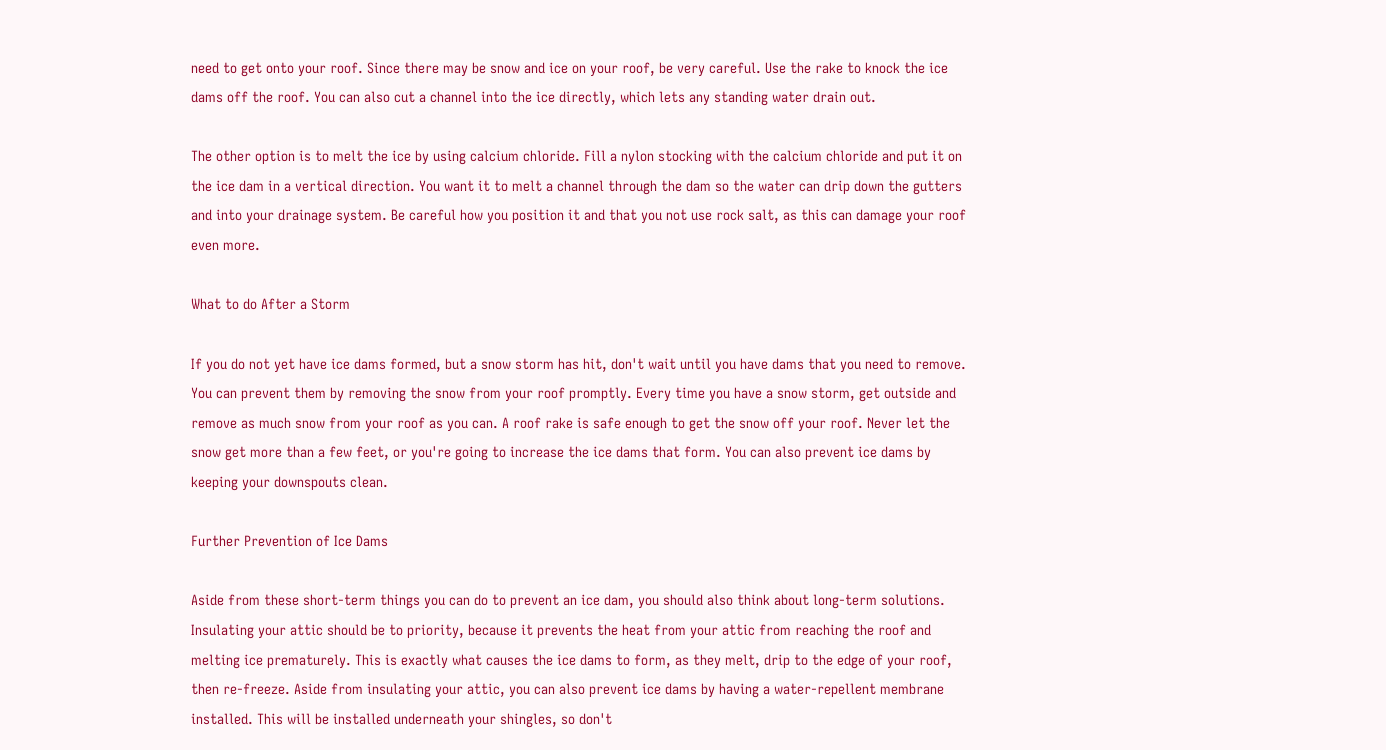need to get onto your roof. Since there may be snow and ice on your roof, be very careful. Use the rake to knock the ice dams off the roof. You can also cut a channel into the ice directly, which lets any standing water drain out.

The other option is to melt the ice by using calcium chloride. Fill a nylon stocking with the calcium chloride and put it on the ice dam in a vertical direction. You want it to melt a channel through the dam so the water can drip down the gutters and into your drainage system. Be careful how you position it and that you not use rock salt, as this can damage your roof even more.

What to do After a Storm

If you do not yet have ice dams formed, but a snow storm has hit, don't wait until you have dams that you need to remove. You can prevent them by removing the snow from your roof promptly. Every time you have a snow storm, get outside and remove as much snow from your roof as you can. A roof rake is safe enough to get the snow off your roof. Never let the snow get more than a few feet, or you're going to increase the ice dams that form. You can also prevent ice dams by keeping your downspouts clean.

Further Prevention of Ice Dams

Aside from these short-term things you can do to prevent an ice dam, you should also think about long-term solutions. Insulating your attic should be to priority, because it prevents the heat from your attic from reaching the roof and melting ice prematurely. This is exactly what causes the ice dams to form, as they melt, drip to the edge of your roof, then re-freeze. Aside from insulating your attic, you can also prevent ice dams by having a water-repellent membrane installed. This will be installed underneath your shingles, so don't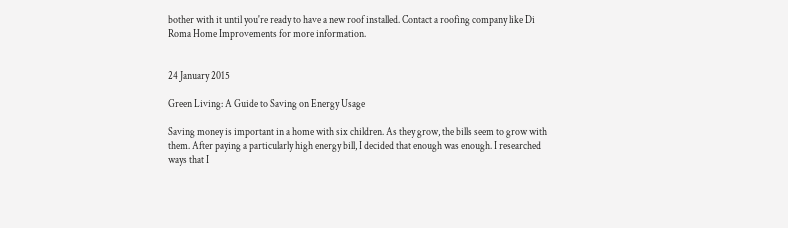bother with it until you're ready to have a new roof installed. Contact a roofing company like Di Roma Home Improvements for more information.


24 January 2015

Green Living: A Guide to Saving on Energy Usage

Saving money is important in a home with six children. As they grow, the bills seem to grow with them. After paying a particularly high energy bill, I decided that enough was enough. I researched ways that I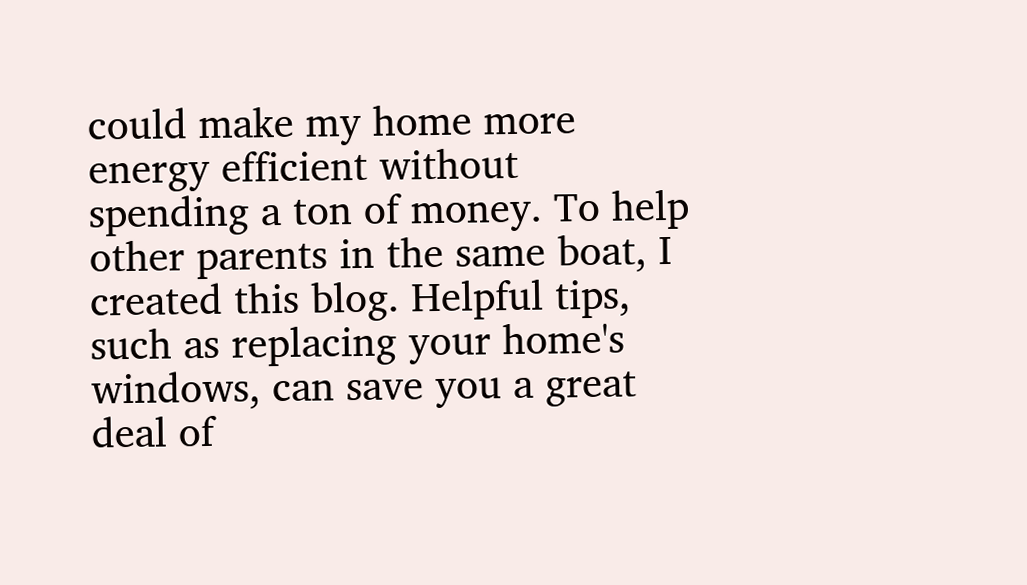could make my home more energy efficient without spending a ton of money. To help other parents in the same boat, I created this blog. Helpful tips, such as replacing your home's windows, can save you a great deal of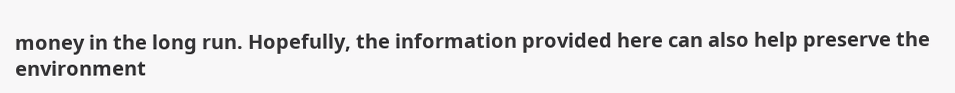money in the long run. Hopefully, the information provided here can also help preserve the environment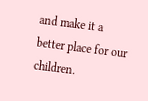and make it a better place for our children.